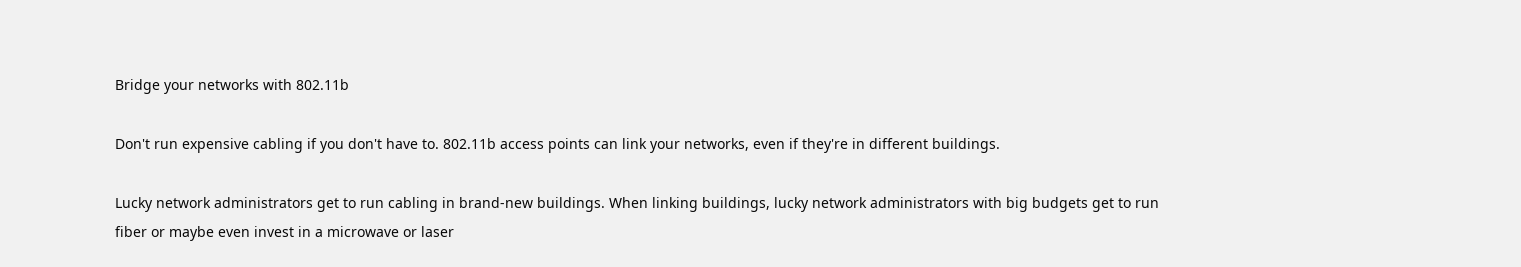Bridge your networks with 802.11b

Don't run expensive cabling if you don't have to. 802.11b access points can link your networks, even if they're in different buildings.

Lucky network administrators get to run cabling in brand-new buildings. When linking buildings, lucky network administrators with big budgets get to run fiber or maybe even invest in a microwave or laser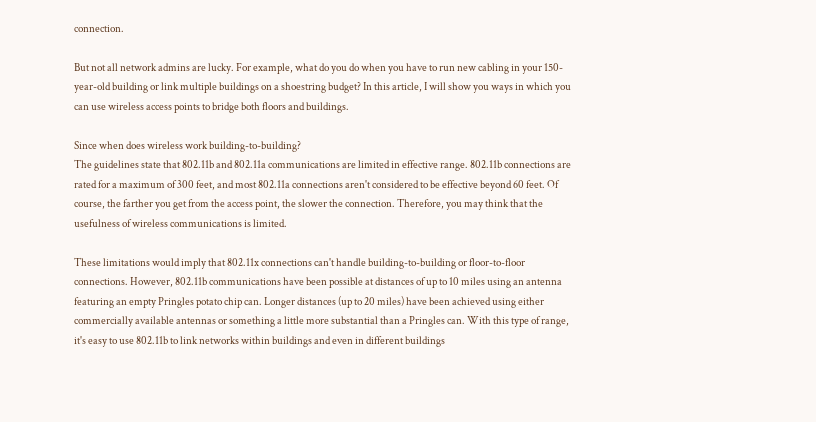connection.

But not all network admins are lucky. For example, what do you do when you have to run new cabling in your 150-year-old building or link multiple buildings on a shoestring budget? In this article, I will show you ways in which you can use wireless access points to bridge both floors and buildings.

Since when does wireless work building-to-building?
The guidelines state that 802.11b and 802.11a communications are limited in effective range. 802.11b connections are rated for a maximum of 300 feet, and most 802.11a connections aren't considered to be effective beyond 60 feet. Of course, the farther you get from the access point, the slower the connection. Therefore, you may think that the usefulness of wireless communications is limited.

These limitations would imply that 802.11x connections can't handle building-to-building or floor-to-floor connections. However, 802.11b communications have been possible at distances of up to 10 miles using an antenna featuring an empty Pringles potato chip can. Longer distances (up to 20 miles) have been achieved using either commercially available antennas or something a little more substantial than a Pringles can. With this type of range, it's easy to use 802.11b to link networks within buildings and even in different buildings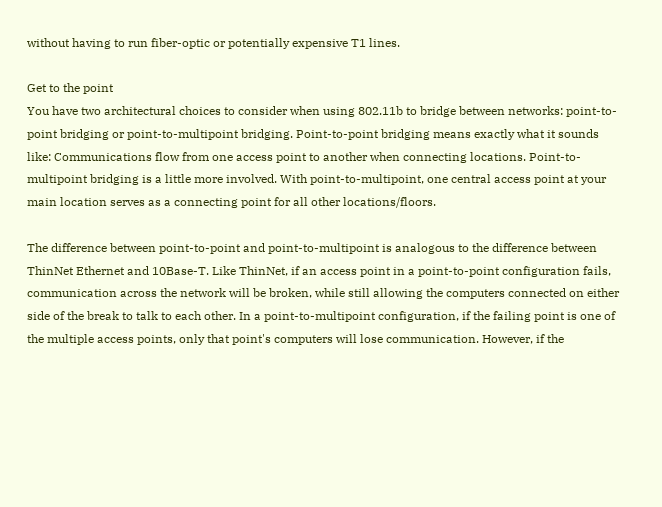without having to run fiber-optic or potentially expensive T1 lines.

Get to the point
You have two architectural choices to consider when using 802.11b to bridge between networks: point-to-point bridging or point-to-multipoint bridging. Point-to-point bridging means exactly what it sounds like: Communications flow from one access point to another when connecting locations. Point-to-multipoint bridging is a little more involved. With point-to-multipoint, one central access point at your main location serves as a connecting point for all other locations/floors.

The difference between point-to-point and point-to-multipoint is analogous to the difference between ThinNet Ethernet and 10Base-T. Like ThinNet, if an access point in a point-to-point configuration fails, communication across the network will be broken, while still allowing the computers connected on either side of the break to talk to each other. In a point-to-multipoint configuration, if the failing point is one of the multiple access points, only that point's computers will lose communication. However, if the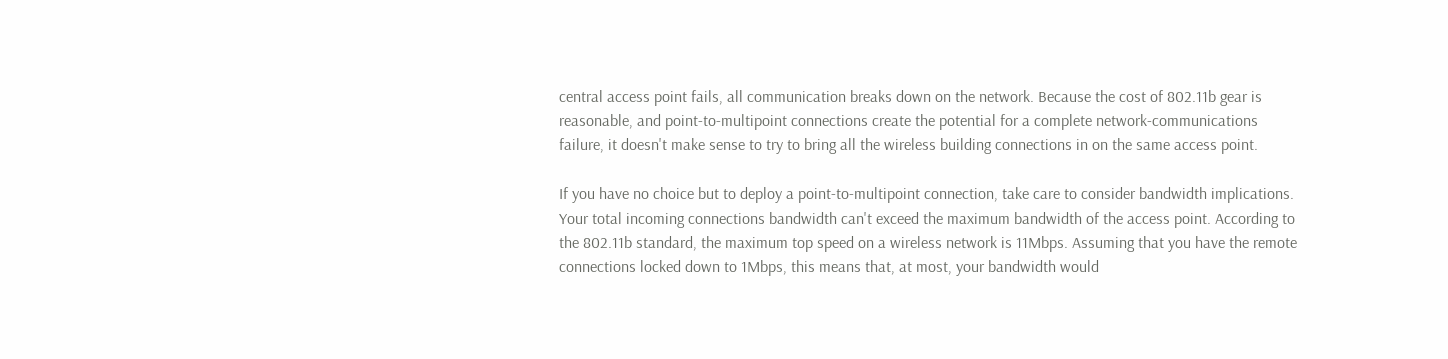central access point fails, all communication breaks down on the network. Because the cost of 802.11b gear is reasonable, and point-to-multipoint connections create the potential for a complete network-communications failure, it doesn't make sense to try to bring all the wireless building connections in on the same access point.

If you have no choice but to deploy a point-to-multipoint connection, take care to consider bandwidth implications. Your total incoming connections bandwidth can't exceed the maximum bandwidth of the access point. According to the 802.11b standard, the maximum top speed on a wireless network is 11Mbps. Assuming that you have the remote connections locked down to 1Mbps, this means that, at most, your bandwidth would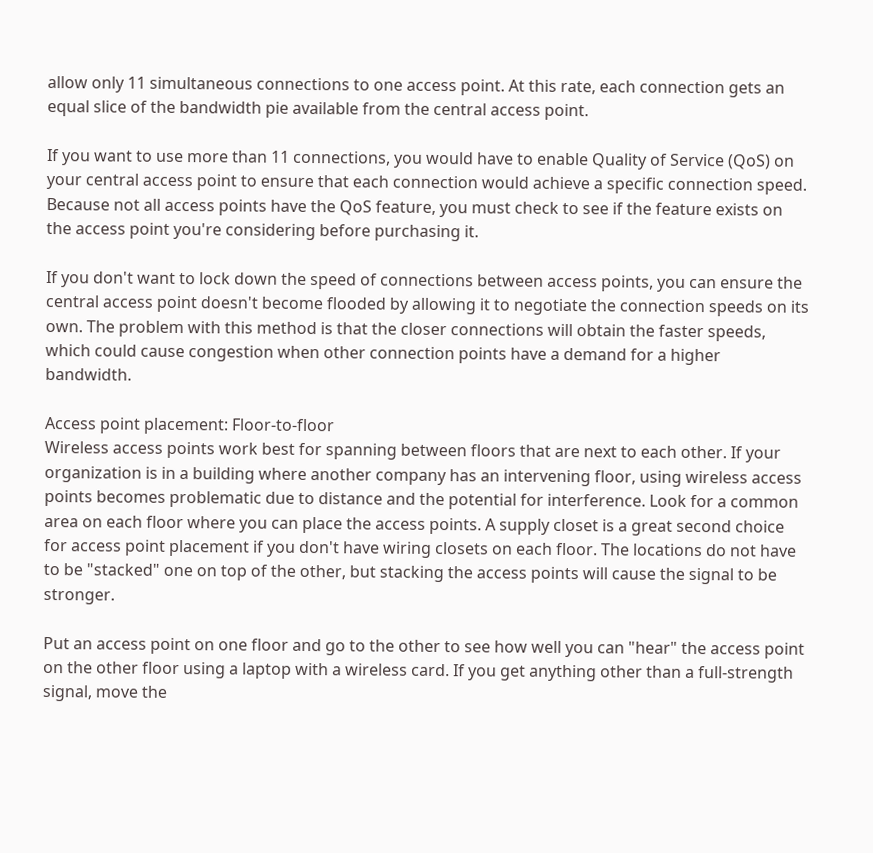allow only 11 simultaneous connections to one access point. At this rate, each connection gets an equal slice of the bandwidth pie available from the central access point.

If you want to use more than 11 connections, you would have to enable Quality of Service (QoS) on your central access point to ensure that each connection would achieve a specific connection speed. Because not all access points have the QoS feature, you must check to see if the feature exists on the access point you're considering before purchasing it.

If you don't want to lock down the speed of connections between access points, you can ensure the central access point doesn't become flooded by allowing it to negotiate the connection speeds on its own. The problem with this method is that the closer connections will obtain the faster speeds, which could cause congestion when other connection points have a demand for a higher bandwidth.

Access point placement: Floor-to-floor
Wireless access points work best for spanning between floors that are next to each other. If your organization is in a building where another company has an intervening floor, using wireless access points becomes problematic due to distance and the potential for interference. Look for a common area on each floor where you can place the access points. A supply closet is a great second choice for access point placement if you don't have wiring closets on each floor. The locations do not have to be "stacked" one on top of the other, but stacking the access points will cause the signal to be stronger.

Put an access point on one floor and go to the other to see how well you can "hear" the access point on the other floor using a laptop with a wireless card. If you get anything other than a full-strength signal, move the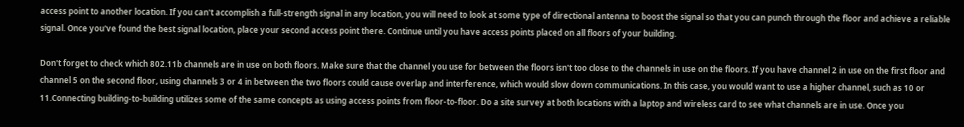access point to another location. If you can't accomplish a full-strength signal in any location, you will need to look at some type of directional antenna to boost the signal so that you can punch through the floor and achieve a reliable signal. Once you've found the best signal location, place your second access point there. Continue until you have access points placed on all floors of your building.

Don't forget to check which 802.11b channels are in use on both floors. Make sure that the channel you use for between the floors isn't too close to the channels in use on the floors. If you have channel 2 in use on the first floor and channel 5 on the second floor, using channels 3 or 4 in between the two floors could cause overlap and interference, which would slow down communications. In this case, you would want to use a higher channel, such as 10 or 11.Connecting building-to-building utilizes some of the same concepts as using access points from floor-to-floor. Do a site survey at both locations with a laptop and wireless card to see what channels are in use. Once you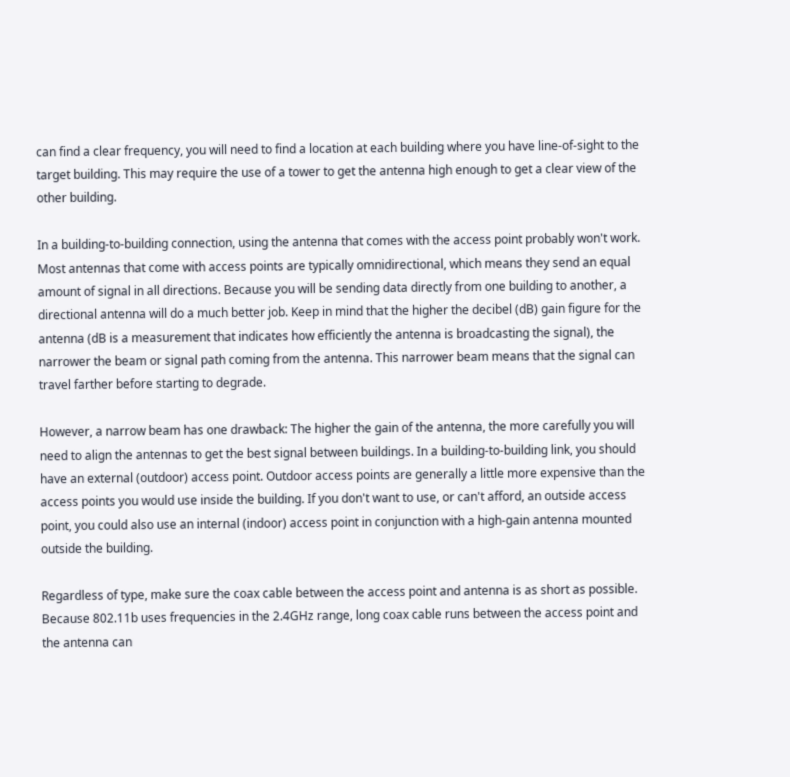can find a clear frequency, you will need to find a location at each building where you have line-of-sight to the target building. This may require the use of a tower to get the antenna high enough to get a clear view of the other building.

In a building-to-building connection, using the antenna that comes with the access point probably won't work. Most antennas that come with access points are typically omnidirectional, which means they send an equal amount of signal in all directions. Because you will be sending data directly from one building to another, a directional antenna will do a much better job. Keep in mind that the higher the decibel (dB) gain figure for the antenna (dB is a measurement that indicates how efficiently the antenna is broadcasting the signal), the narrower the beam or signal path coming from the antenna. This narrower beam means that the signal can travel farther before starting to degrade.

However, a narrow beam has one drawback: The higher the gain of the antenna, the more carefully you will need to align the antennas to get the best signal between buildings. In a building-to-building link, you should have an external (outdoor) access point. Outdoor access points are generally a little more expensive than the access points you would use inside the building. If you don't want to use, or can't afford, an outside access point, you could also use an internal (indoor) access point in conjunction with a high-gain antenna mounted outside the building.

Regardless of type, make sure the coax cable between the access point and antenna is as short as possible. Because 802.11b uses frequencies in the 2.4GHz range, long coax cable runs between the access point and the antenna can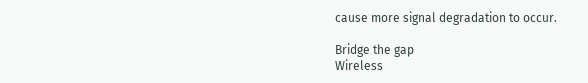cause more signal degradation to occur.

Bridge the gap
Wireless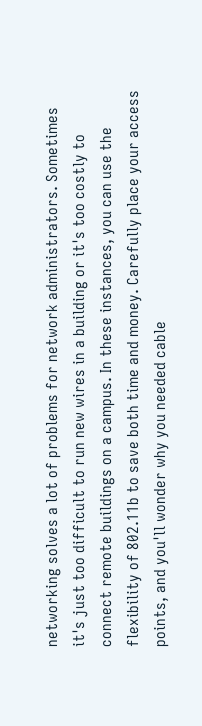networking solves a lot of problems for network administrators. Sometimes it's just too difficult to run new wires in a building or it's too costly to connect remote buildings on a campus. In these instances, you can use the flexibility of 802.11b to save both time and money. Carefully place your access points, and you'll wonder why you needed cable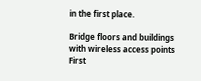in the first place.

Bridge floors and buildings with wireless access points
First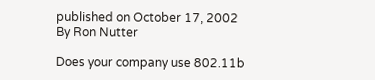published on October 17, 2002
By Ron Nutter

Does your company use 802.11b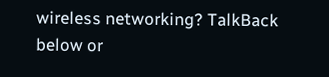wireless networking? TalkBack below or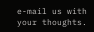e-mail us with your thoughts.